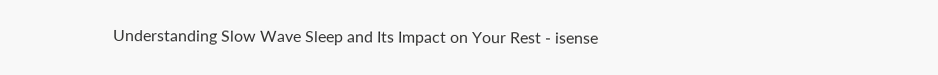Understanding Slow Wave Sleep and Its Impact on Your Rest - isense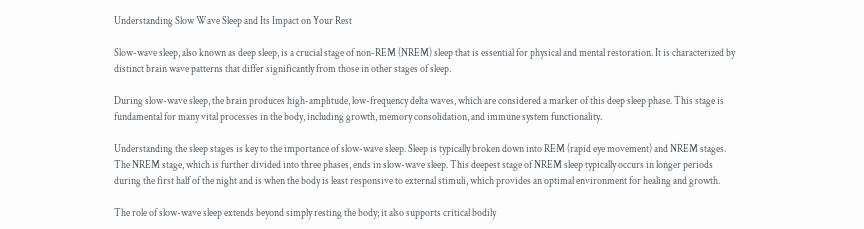Understanding Slow Wave Sleep and Its Impact on Your Rest

Slow-wave sleep, also known as deep sleep, is a crucial stage of non-REM (NREM) sleep that is essential for physical and mental restoration. It is characterized by distinct brain wave patterns that differ significantly from those in other stages of sleep.

During slow-wave sleep, the brain produces high-amplitude, low-frequency delta waves, which are considered a marker of this deep sleep phase. This stage is fundamental for many vital processes in the body, including growth, memory consolidation, and immune system functionality.

Understanding the sleep stages is key to the importance of slow-wave sleep. Sleep is typically broken down into REM (rapid eye movement) and NREM stages. The NREM stage, which is further divided into three phases, ends in slow-wave sleep. This deepest stage of NREM sleep typically occurs in longer periods during the first half of the night and is when the body is least responsive to external stimuli, which provides an optimal environment for healing and growth.

The role of slow-wave sleep extends beyond simply resting the body; it also supports critical bodily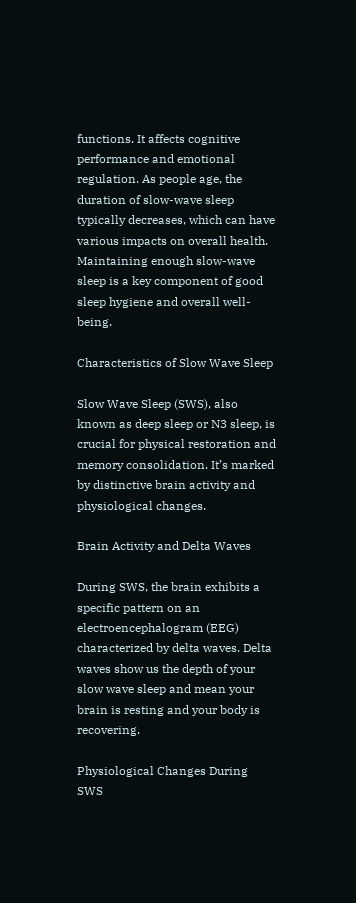functions. It affects cognitive performance and emotional regulation. As people age, the duration of slow-wave sleep typically decreases, which can have various impacts on overall health. Maintaining enough slow-wave sleep is a key component of good sleep hygiene and overall well-being.

Characteristics of Slow Wave Sleep

Slow Wave Sleep (SWS), also known as deep sleep or N3 sleep, is crucial for physical restoration and memory consolidation. It’s marked by distinctive brain activity and physiological changes.

Brain Activity and Delta Waves

During SWS, the brain exhibits a specific pattern on an electroencephalogram (EEG) characterized by delta waves. Delta waves show us the depth of your slow wave sleep and mean your brain is resting and your body is recovering.

Physiological Changes During SWS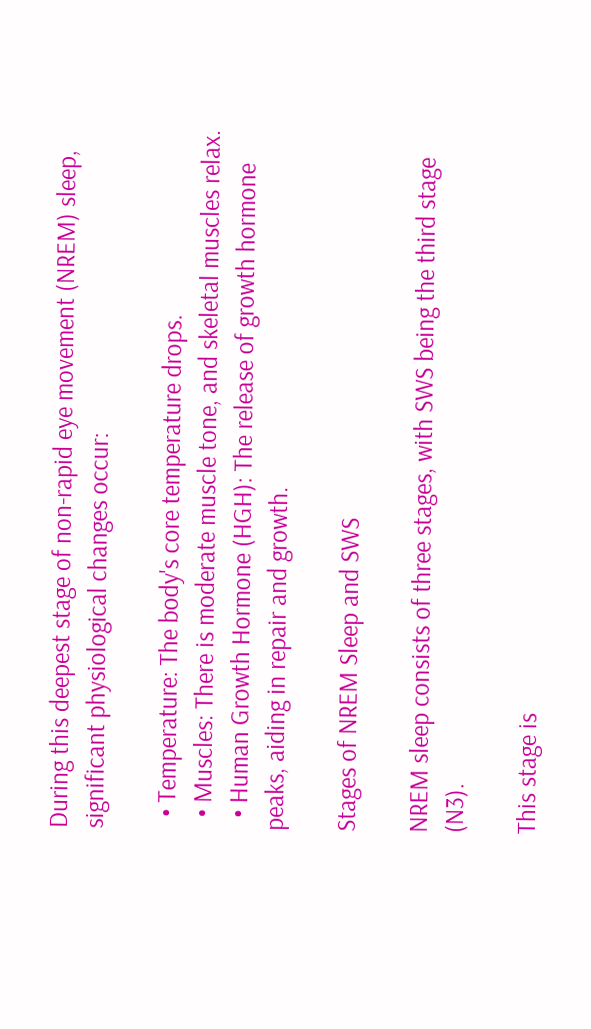During this deepest stage of non-rapid eye movement (NREM) sleep, significant physiological changes occur:

  • Temperature: The body's core temperature drops.
  • Muscles: There is moderate muscle tone, and skeletal muscles relax.
  • Human Growth Hormone (HGH): The release of growth hormone peaks, aiding in repair and growth.

Stages of NREM Sleep and SWS

NREM sleep consists of three stages, with SWS being the third stage (N3).

This stage is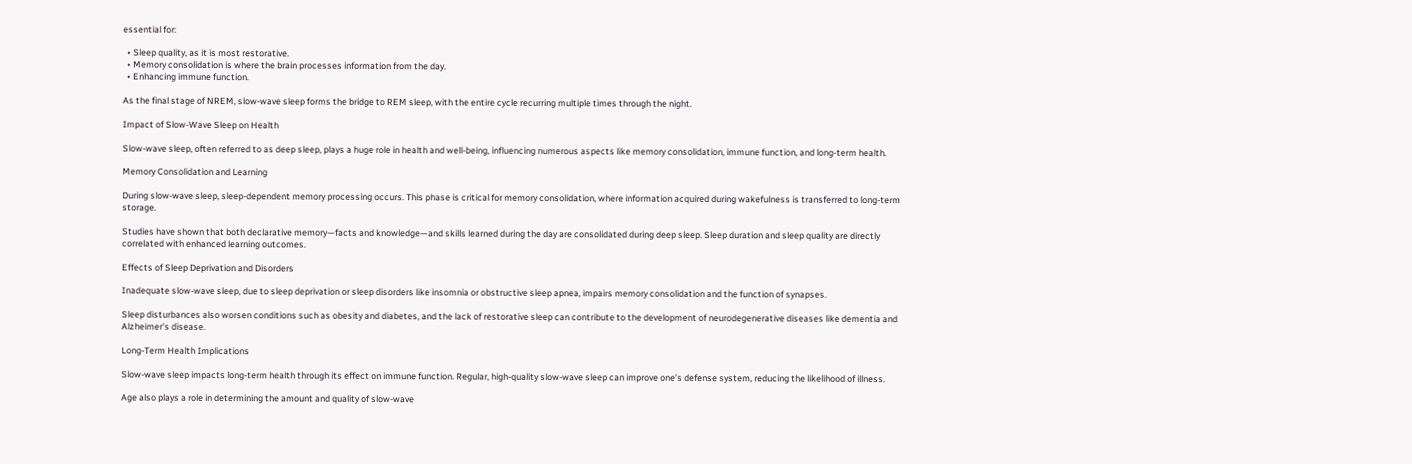essential for:

  • Sleep quality, as it is most restorative.
  • Memory consolidation is where the brain processes information from the day.
  • Enhancing immune function.

As the final stage of NREM, slow-wave sleep forms the bridge to REM sleep, with the entire cycle recurring multiple times through the night.

Impact of Slow-Wave Sleep on Health

Slow-wave sleep, often referred to as deep sleep, plays a huge role in health and well-being, influencing numerous aspects like memory consolidation, immune function, and long-term health.

Memory Consolidation and Learning

During slow-wave sleep, sleep-dependent memory processing occurs. This phase is critical for memory consolidation, where information acquired during wakefulness is transferred to long-term storage.

Studies have shown that both declarative memory—facts and knowledge—and skills learned during the day are consolidated during deep sleep. Sleep duration and sleep quality are directly correlated with enhanced learning outcomes.

Effects of Sleep Deprivation and Disorders

Inadequate slow-wave sleep, due to sleep deprivation or sleep disorders like insomnia or obstructive sleep apnea, impairs memory consolidation and the function of synapses.

Sleep disturbances also worsen conditions such as obesity and diabetes, and the lack of restorative sleep can contribute to the development of neurodegenerative diseases like dementia and Alzheimer's disease.

Long-Term Health Implications

Slow-wave sleep impacts long-term health through its effect on immune function. Regular, high-quality slow-wave sleep can improve one’s defense system, reducing the likelihood of illness.

Age also plays a role in determining the amount and quality of slow-wave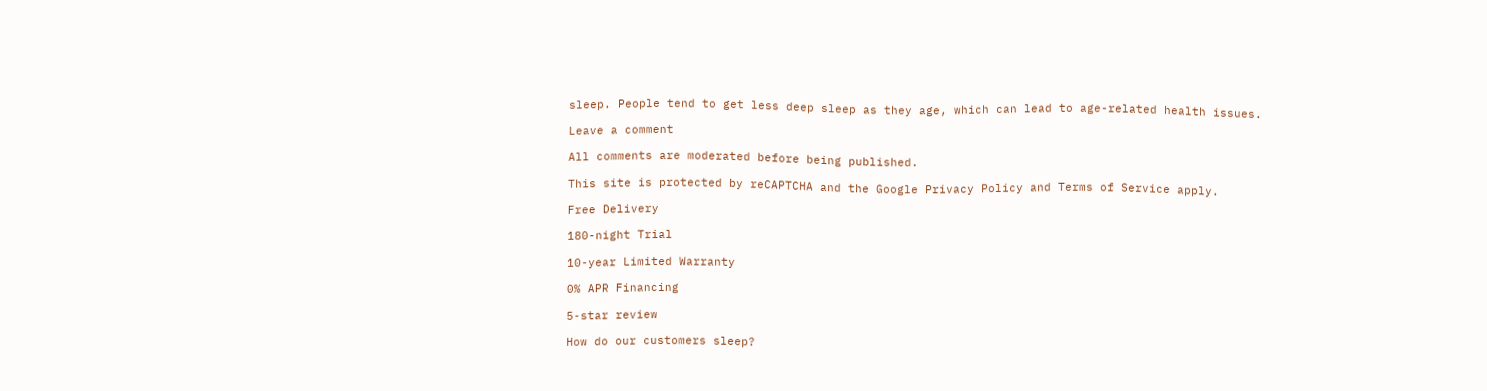sleep. People tend to get less deep sleep as they age, which can lead to age-related health issues.

Leave a comment

All comments are moderated before being published.

This site is protected by reCAPTCHA and the Google Privacy Policy and Terms of Service apply.

Free Delivery

180-night Trial

10-year Limited Warranty

0% APR Financing

5-star review

How do our customers sleep?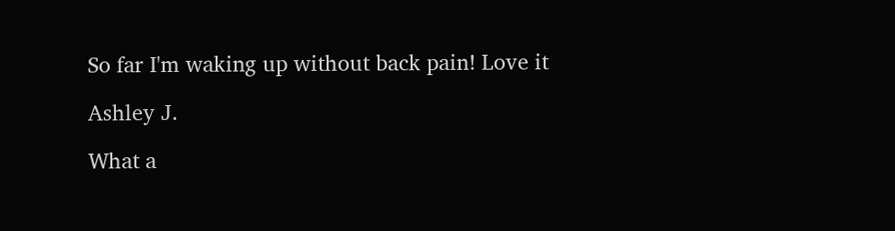So far I'm waking up without back pain! Love it

Ashley J.

What a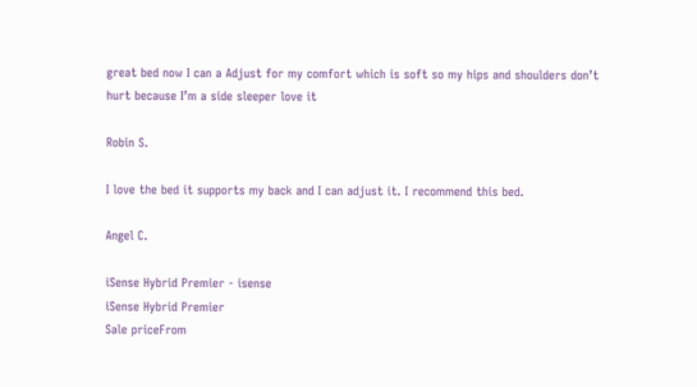great bed now I can a Adjust for my comfort which is soft so my hips and shoulders don’t hurt because I’m a side sleeper love it

Robin S.

I love the bed it supports my back and I can adjust it. I recommend this bed.

Angel C.

iSense Hybrid Premier - isense
iSense Hybrid Premier
Sale priceFrom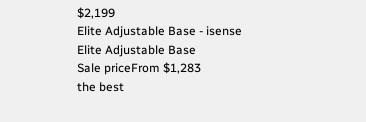$2,199
Elite Adjustable Base - isense
Elite Adjustable Base
Sale priceFrom $1,283
the best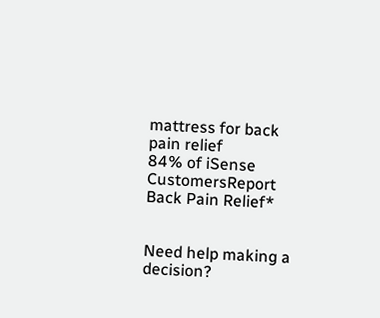mattress for back pain relief
84% of iSense CustomersReport Back Pain Relief*


Need help making a decision?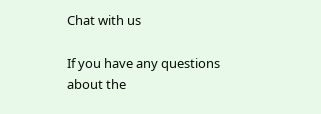Chat with us

If you have any questions about the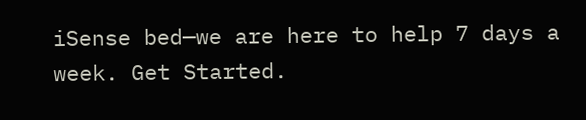iSense bed—we are here to help 7 days a week. Get Started.